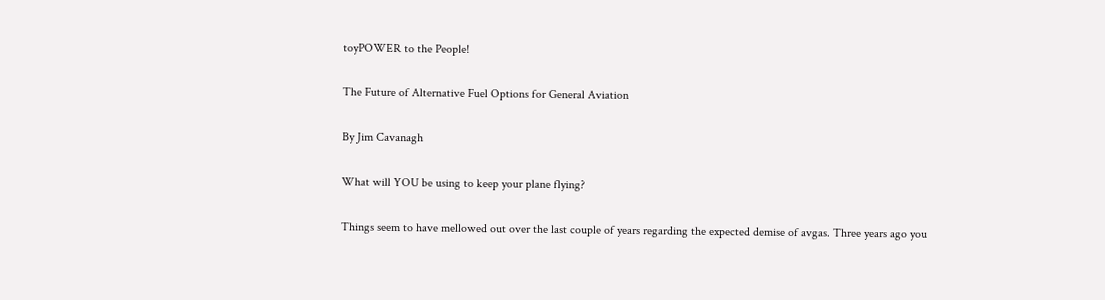toyPOWER to the People!

The Future of Alternative Fuel Options for General Aviation

By Jim Cavanagh

What will YOU be using to keep your plane flying?

Things seem to have mellowed out over the last couple of years regarding the expected demise of avgas. Three years ago you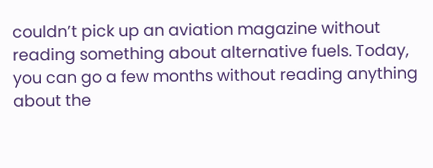couldn’t pick up an aviation magazine without reading something about alternative fuels. Today, you can go a few months without reading anything about the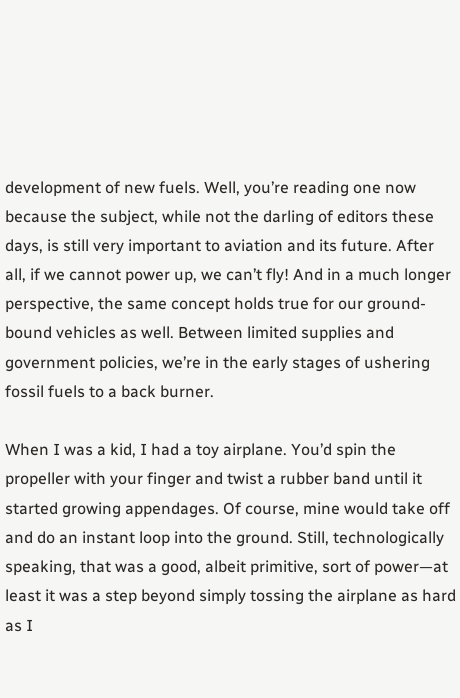development of new fuels. Well, you’re reading one now because the subject, while not the darling of editors these days, is still very important to aviation and its future. After all, if we cannot power up, we can’t fly! And in a much longer perspective, the same concept holds true for our ground-bound vehicles as well. Between limited supplies and government policies, we’re in the early stages of ushering fossil fuels to a back burner.

When I was a kid, I had a toy airplane. You’d spin the propeller with your finger and twist a rubber band until it started growing appendages. Of course, mine would take off and do an instant loop into the ground. Still, technologically speaking, that was a good, albeit primitive, sort of power—at least it was a step beyond simply tossing the airplane as hard as I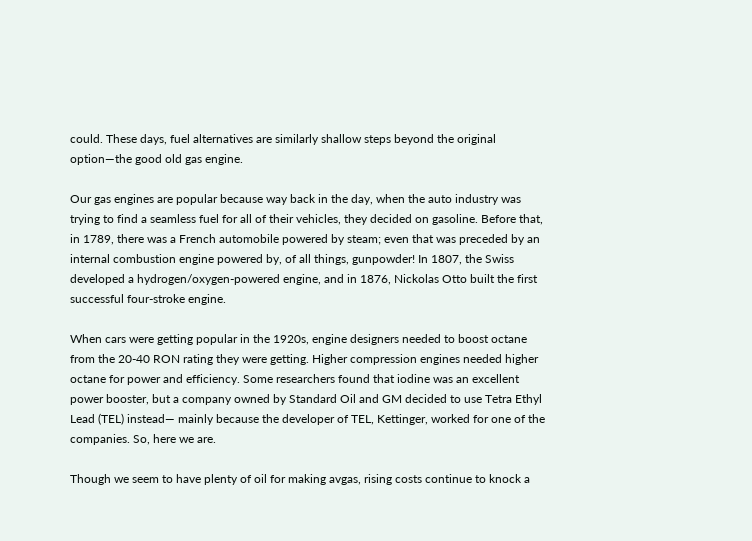could. These days, fuel alternatives are similarly shallow steps beyond the original option—the good old gas engine.

Our gas engines are popular because way back in the day, when the auto industry was trying to find a seamless fuel for all of their vehicles, they decided on gasoline. Before that, in 1789, there was a French automobile powered by steam; even that was preceded by an internal combustion engine powered by, of all things, gunpowder! In 1807, the Swiss developed a hydrogen/oxygen-powered engine, and in 1876, Nickolas Otto built the first successful four-stroke engine.

When cars were getting popular in the 1920s, engine designers needed to boost octane from the 20-40 RON rating they were getting. Higher compression engines needed higher octane for power and efficiency. Some researchers found that iodine was an excellent power booster, but a company owned by Standard Oil and GM decided to use Tetra Ethyl Lead (TEL) instead— mainly because the developer of TEL, Kettinger, worked for one of the companies. So, here we are.

Though we seem to have plenty of oil for making avgas, rising costs continue to knock a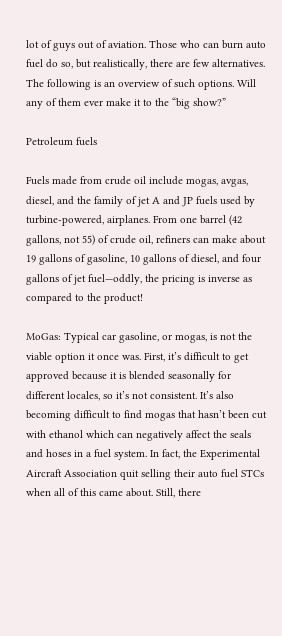lot of guys out of aviation. Those who can burn auto fuel do so, but realistically, there are few alternatives. The following is an overview of such options. Will any of them ever make it to the “big show?”

Petroleum fuels

Fuels made from crude oil include mogas, avgas, diesel, and the family of jet A and JP fuels used by turbine-powered, airplanes. From one barrel (42 gallons, not 55) of crude oil, refiners can make about 19 gallons of gasoline, 10 gallons of diesel, and four gallons of jet fuel—oddly, the pricing is inverse as compared to the product!

MoGas: Typical car gasoline, or mogas, is not the viable option it once was. First, it’s difficult to get approved because it is blended seasonally for different locales, so it’s not consistent. It’s also becoming difficult to find mogas that hasn’t been cut with ethanol which can negatively affect the seals and hoses in a fuel system. In fact, the Experimental Aircraft Association quit selling their auto fuel STCs when all of this came about. Still, there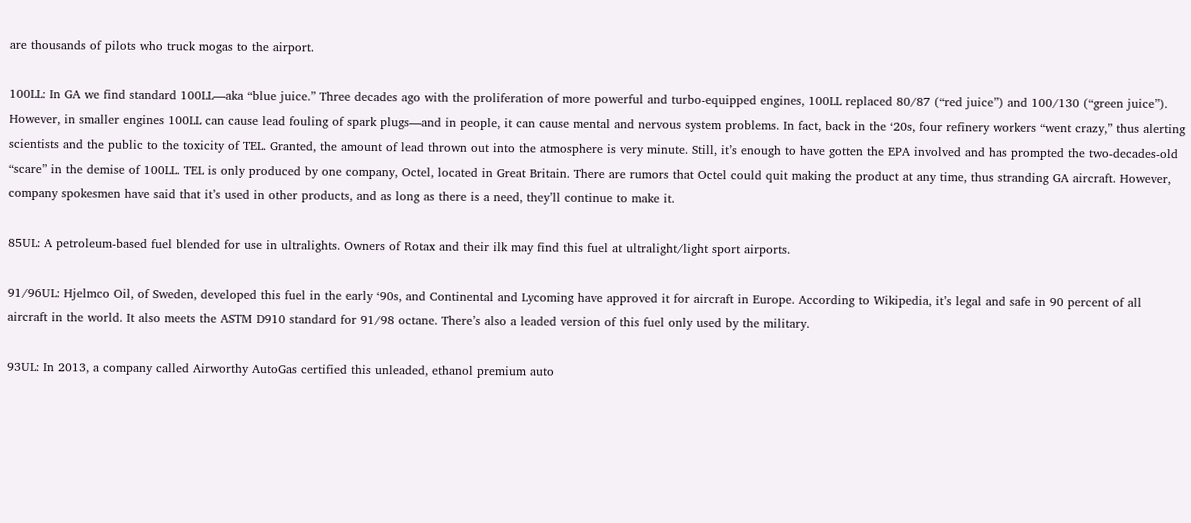are thousands of pilots who truck mogas to the airport.

100LL: In GA we find standard 100LL—aka “blue juice.” Three decades ago with the proliferation of more powerful and turbo-equipped engines, 100LL replaced 80/87 (“red juice”) and 100/130 (“green juice”). However, in smaller engines 100LL can cause lead fouling of spark plugs—and in people, it can cause mental and nervous system problems. In fact, back in the ‘20s, four refinery workers “went crazy,” thus alerting scientists and the public to the toxicity of TEL. Granted, the amount of lead thrown out into the atmosphere is very minute. Still, it’s enough to have gotten the EPA involved and has prompted the two-decades-old “scare” in the demise of 100LL. TEL is only produced by one company, Octel, located in Great Britain. There are rumors that Octel could quit making the product at any time, thus stranding GA aircraft. However, company spokesmen have said that it’s used in other products, and as long as there is a need, they’ll continue to make it.

85UL: A petroleum-based fuel blended for use in ultralights. Owners of Rotax and their ilk may find this fuel at ultralight/light sport airports.

91/96UL: Hjelmco Oil, of Sweden, developed this fuel in the early ‘90s, and Continental and Lycoming have approved it for aircraft in Europe. According to Wikipedia, it’s legal and safe in 90 percent of all aircraft in the world. It also meets the ASTM D910 standard for 91/98 octane. There’s also a leaded version of this fuel only used by the military.

93UL: In 2013, a company called Airworthy AutoGas certified this unleaded, ethanol premium auto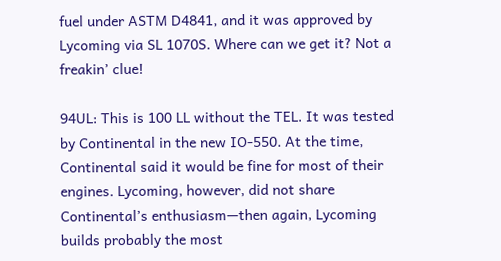fuel under ASTM D4841, and it was approved by Lycoming via SL 1070S. Where can we get it? Not a freakin’ clue!

94UL: This is 100 LL without the TEL. It was tested by Continental in the new IO-550. At the time, Continental said it would be fine for most of their engines. Lycoming, however, did not share Continental’s enthusiasm—then again, Lycoming builds probably the most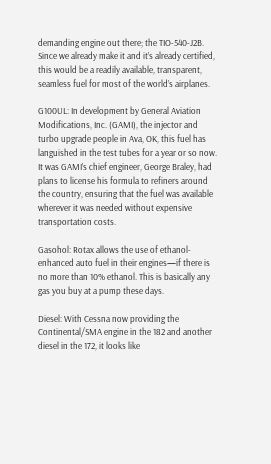demanding engine out there; the TIO-540-J2B. Since we already make it and it’s already certified, this would be a readily available, transparent, seamless fuel for most of the world’s airplanes.

G100UL: In development by General Aviation Modifications, Inc. (GAMI), the injector and turbo upgrade people in Ava, OK, this fuel has languished in the test tubes for a year or so now. It was GAMI’s chief engineer, George Braley, had plans to license his formula to refiners around the country, ensuring that the fuel was available wherever it was needed without expensive transportation costs.

Gasohol: Rotax allows the use of ethanol-enhanced auto fuel in their engines—if there is no more than 10% ethanol. This is basically any gas you buy at a pump these days.

Diesel: With Cessna now providing the Continental/SMA engine in the 182 and another diesel in the 172, it looks like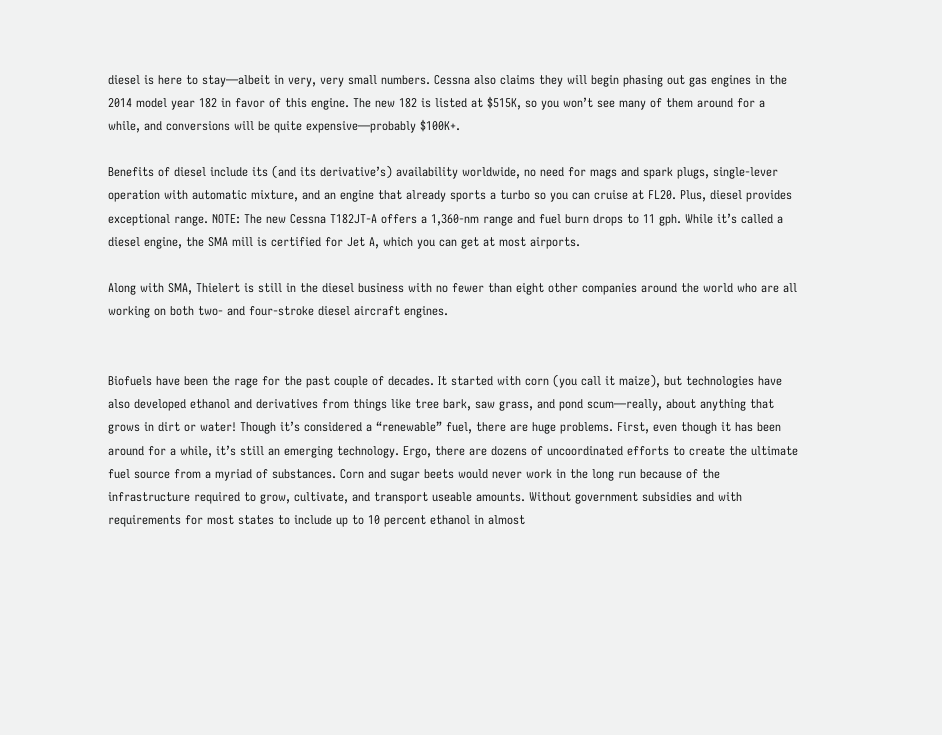diesel is here to stay—albeit in very, very small numbers. Cessna also claims they will begin phasing out gas engines in the 2014 model year 182 in favor of this engine. The new 182 is listed at $515K, so you won’t see many of them around for a while, and conversions will be quite expensive—probably $100K+.

Benefits of diesel include its (and its derivative’s) availability worldwide, no need for mags and spark plugs, single-lever operation with automatic mixture, and an engine that already sports a turbo so you can cruise at FL20. Plus, diesel provides exceptional range. NOTE: The new Cessna T182JT-A offers a 1,360-nm range and fuel burn drops to 11 gph. While it’s called a diesel engine, the SMA mill is certified for Jet A, which you can get at most airports.

Along with SMA, Thielert is still in the diesel business with no fewer than eight other companies around the world who are all working on both two- and four-stroke diesel aircraft engines.


Biofuels have been the rage for the past couple of decades. It started with corn (you call it maize), but technologies have also developed ethanol and derivatives from things like tree bark, saw grass, and pond scum—really, about anything that grows in dirt or water! Though it’s considered a “renewable” fuel, there are huge problems. First, even though it has been around for a while, it’s still an emerging technology. Ergo, there are dozens of uncoordinated efforts to create the ultimate fuel source from a myriad of substances. Corn and sugar beets would never work in the long run because of the infrastructure required to grow, cultivate, and transport useable amounts. Without government subsidies and with requirements for most states to include up to 10 percent ethanol in almost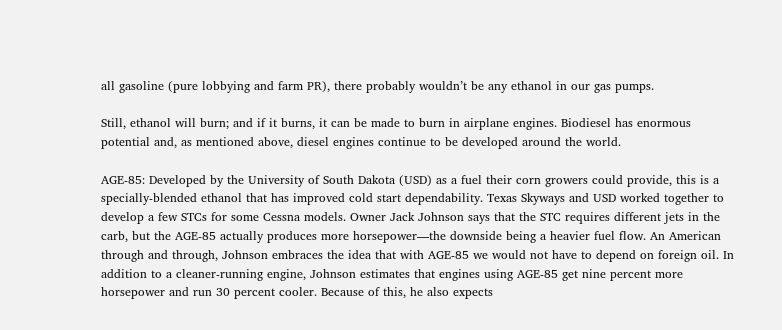all gasoline (pure lobbying and farm PR), there probably wouldn’t be any ethanol in our gas pumps.

Still, ethanol will burn; and if it burns, it can be made to burn in airplane engines. Biodiesel has enormous potential and, as mentioned above, diesel engines continue to be developed around the world.

AGE-85: Developed by the University of South Dakota (USD) as a fuel their corn growers could provide, this is a specially-blended ethanol that has improved cold start dependability. Texas Skyways and USD worked together to develop a few STCs for some Cessna models. Owner Jack Johnson says that the STC requires different jets in the carb, but the AGE-85 actually produces more horsepower—the downside being a heavier fuel flow. An American through and through, Johnson embraces the idea that with AGE-85 we would not have to depend on foreign oil. In addition to a cleaner-running engine, Johnson estimates that engines using AGE-85 get nine percent more horsepower and run 30 percent cooler. Because of this, he also expects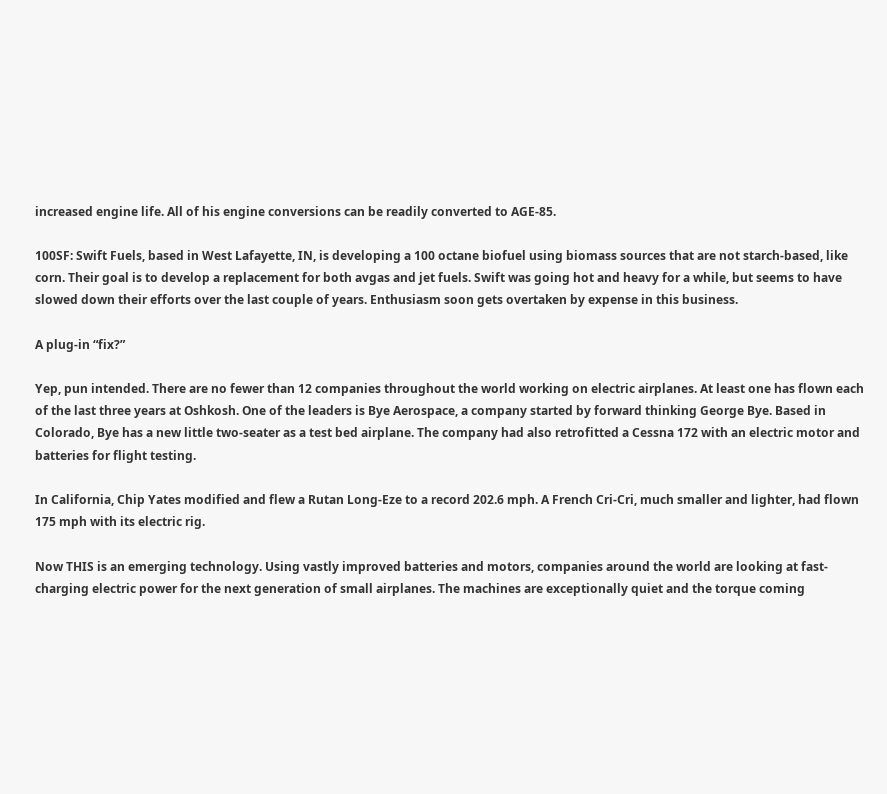increased engine life. All of his engine conversions can be readily converted to AGE-85.

100SF: Swift Fuels, based in West Lafayette, IN, is developing a 100 octane biofuel using biomass sources that are not starch-based, like corn. Their goal is to develop a replacement for both avgas and jet fuels. Swift was going hot and heavy for a while, but seems to have slowed down their efforts over the last couple of years. Enthusiasm soon gets overtaken by expense in this business.

A plug-in “fix?”

Yep, pun intended. There are no fewer than 12 companies throughout the world working on electric airplanes. At least one has flown each of the last three years at Oshkosh. One of the leaders is Bye Aerospace, a company started by forward thinking George Bye. Based in Colorado, Bye has a new little two-seater as a test bed airplane. The company had also retrofitted a Cessna 172 with an electric motor and batteries for flight testing.

In California, Chip Yates modified and flew a Rutan Long-Eze to a record 202.6 mph. A French Cri-Cri, much smaller and lighter, had flown 175 mph with its electric rig.

Now THIS is an emerging technology. Using vastly improved batteries and motors, companies around the world are looking at fast-charging electric power for the next generation of small airplanes. The machines are exceptionally quiet and the torque coming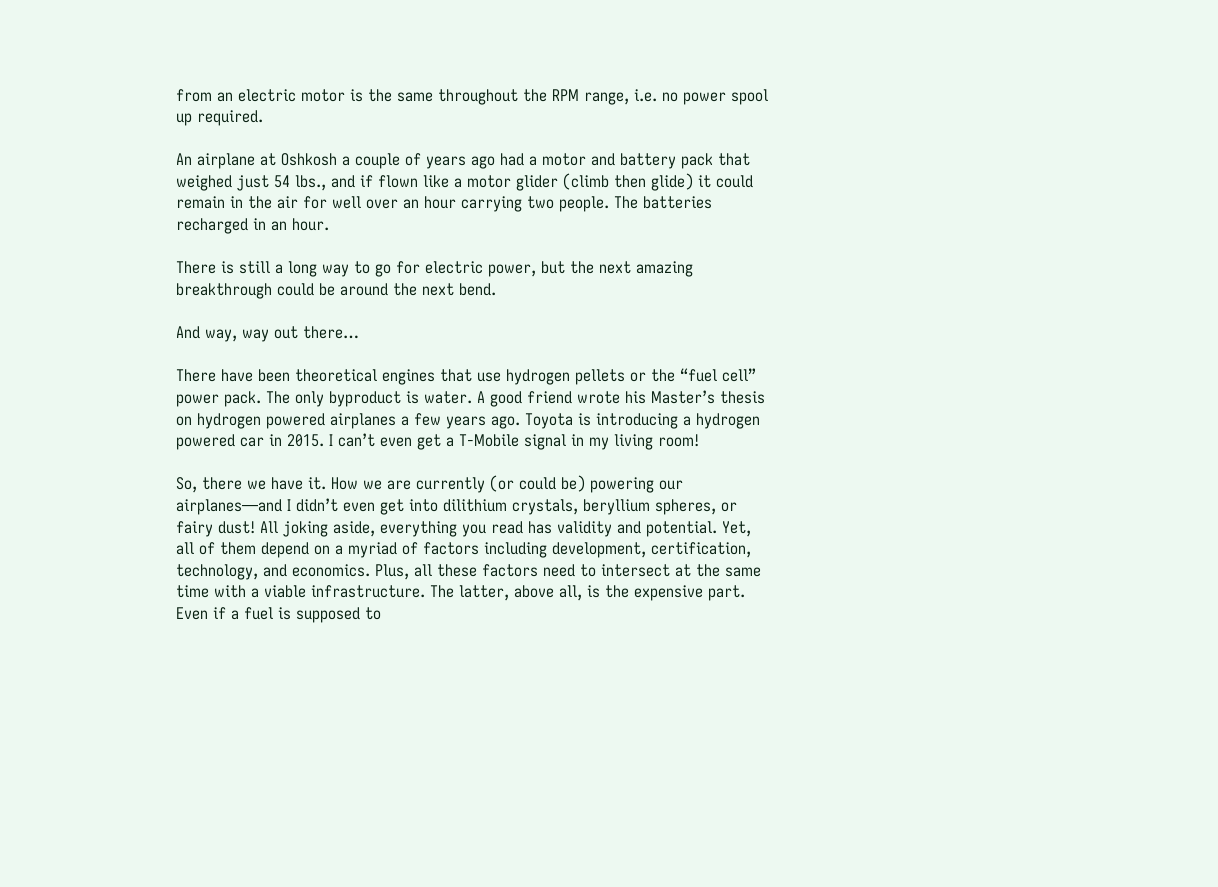from an electric motor is the same throughout the RPM range, i.e. no power spool up required.

An airplane at Oshkosh a couple of years ago had a motor and battery pack that weighed just 54 lbs., and if flown like a motor glider (climb then glide) it could remain in the air for well over an hour carrying two people. The batteries recharged in an hour.

There is still a long way to go for electric power, but the next amazing breakthrough could be around the next bend.

And way, way out there…

There have been theoretical engines that use hydrogen pellets or the “fuel cell” power pack. The only byproduct is water. A good friend wrote his Master’s thesis on hydrogen powered airplanes a few years ago. Toyota is introducing a hydrogen powered car in 2015. I can’t even get a T-Mobile signal in my living room!

So, there we have it. How we are currently (or could be) powering our airplanes—and I didn’t even get into dilithium crystals, beryllium spheres, or fairy dust! All joking aside, everything you read has validity and potential. Yet, all of them depend on a myriad of factors including development, certification, technology, and economics. Plus, all these factors need to intersect at the same time with a viable infrastructure. The latter, above all, is the expensive part. Even if a fuel is supposed to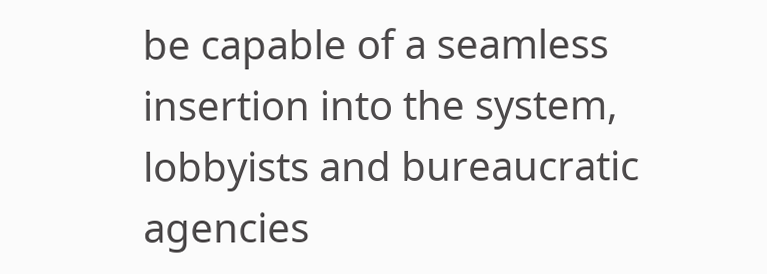be capable of a seamless insertion into the system, lobbyists and bureaucratic agencies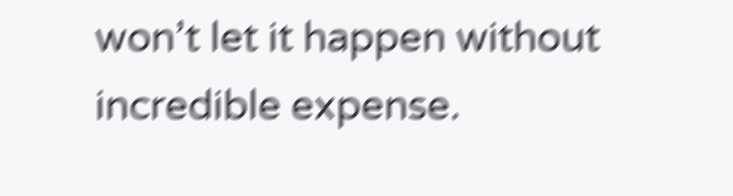won’t let it happen without incredible expense.